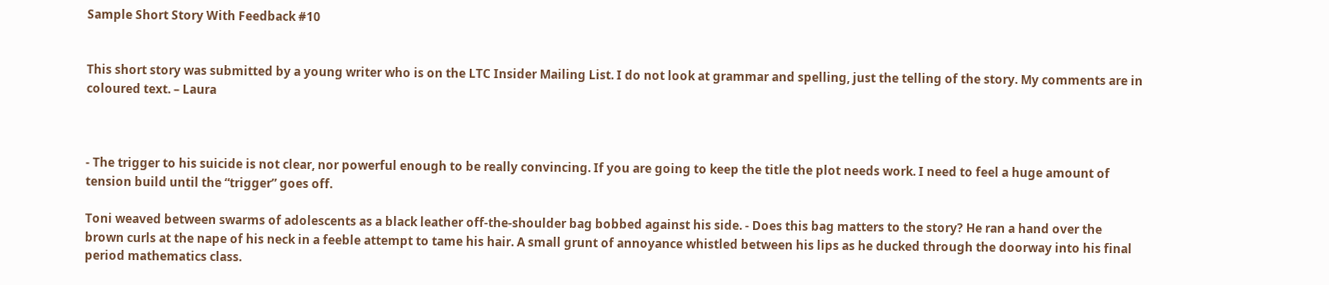Sample Short Story With Feedback #10


This short story was submitted by a young writer who is on the LTC Insider Mailing List. I do not look at grammar and spelling, just the telling of the story. My comments are in coloured text. – Laura



- The trigger to his suicide is not clear, nor powerful enough to be really convincing. If you are going to keep the title the plot needs work. I need to feel a huge amount of tension build until the “trigger” goes off.

Toni weaved between swarms of adolescents as a black leather off-the-shoulder bag bobbed against his side. - Does this bag matters to the story? He ran a hand over the brown curls at the nape of his neck in a feeble attempt to tame his hair. A small grunt of annoyance whistled between his lips as he ducked through the doorway into his final period mathematics class.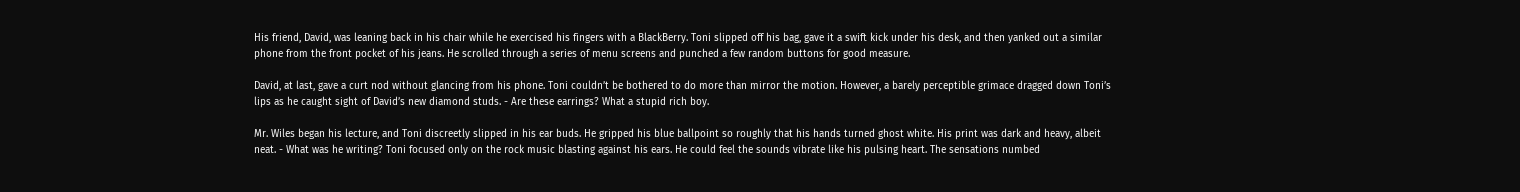His friend, David, was leaning back in his chair while he exercised his fingers with a BlackBerry. Toni slipped off his bag, gave it a swift kick under his desk, and then yanked out a similar phone from the front pocket of his jeans. He scrolled through a series of menu screens and punched a few random buttons for good measure.

David, at last, gave a curt nod without glancing from his phone. Toni couldn’t be bothered to do more than mirror the motion. However, a barely perceptible grimace dragged down Toni’s lips as he caught sight of David’s new diamond studs. - Are these earrings? What a stupid rich boy.

Mr. Wiles began his lecture, and Toni discreetly slipped in his ear buds. He gripped his blue ballpoint so roughly that his hands turned ghost white. His print was dark and heavy, albeit neat. - What was he writing? Toni focused only on the rock music blasting against his ears. He could feel the sounds vibrate like his pulsing heart. The sensations numbed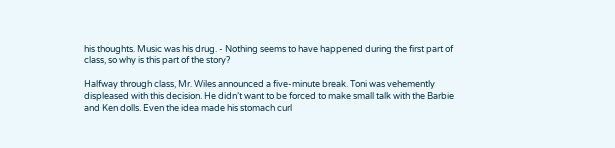his thoughts. Music was his drug. - Nothing seems to have happened during the first part of class, so why is this part of the story?

Halfway through class, Mr. Wiles announced a five-minute break. Toni was vehemently displeased with this decision. He didn’t want to be forced to make small talk with the Barbie and Ken dolls. Even the idea made his stomach curl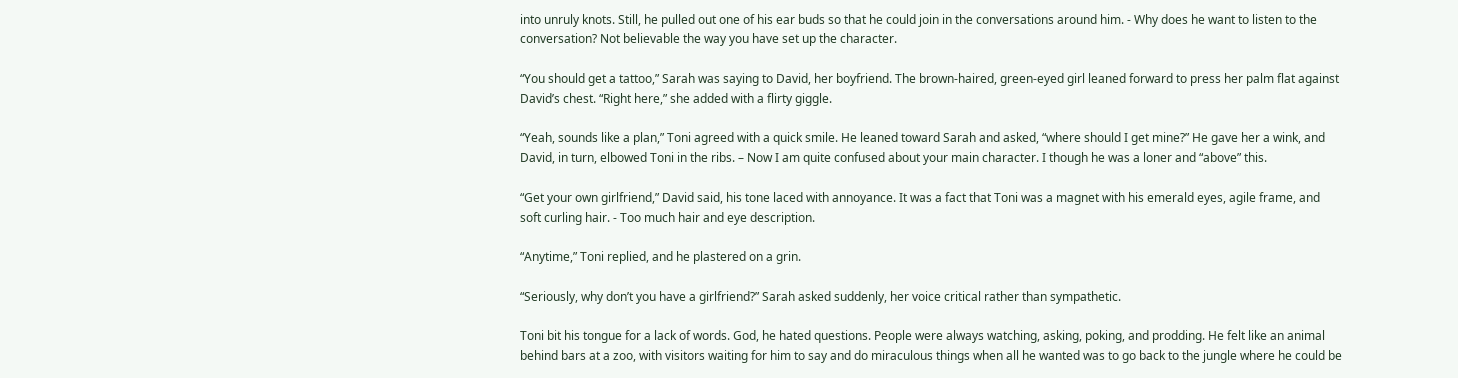into unruly knots. Still, he pulled out one of his ear buds so that he could join in the conversations around him. - Why does he want to listen to the conversation? Not believable the way you have set up the character.

“You should get a tattoo,” Sarah was saying to David, her boyfriend. The brown-haired, green-eyed girl leaned forward to press her palm flat against David’s chest. “Right here,” she added with a flirty giggle.

“Yeah, sounds like a plan,” Toni agreed with a quick smile. He leaned toward Sarah and asked, “where should I get mine?” He gave her a wink, and David, in turn, elbowed Toni in the ribs. – Now I am quite confused about your main character. I though he was a loner and “above” this.

“Get your own girlfriend,” David said, his tone laced with annoyance. It was a fact that Toni was a magnet with his emerald eyes, agile frame, and soft curling hair. - Too much hair and eye description.

“Anytime,” Toni replied, and he plastered on a grin.

“Seriously, why don’t you have a girlfriend?” Sarah asked suddenly, her voice critical rather than sympathetic.

Toni bit his tongue for a lack of words. God, he hated questions. People were always watching, asking, poking, and prodding. He felt like an animal behind bars at a zoo, with visitors waiting for him to say and do miraculous things when all he wanted was to go back to the jungle where he could be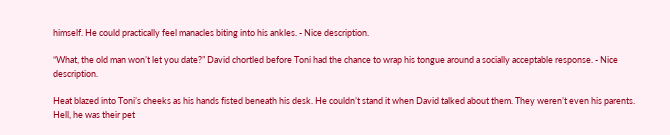himself. He could practically feel manacles biting into his ankles. - Nice description.

“What, the old man won’t let you date?” David chortled before Toni had the chance to wrap his tongue around a socially acceptable response. - Nice description.

Heat blazed into Toni’s cheeks as his hands fisted beneath his desk. He couldn’t stand it when David talked about them. They weren’t even his parents. Hell, he was their pet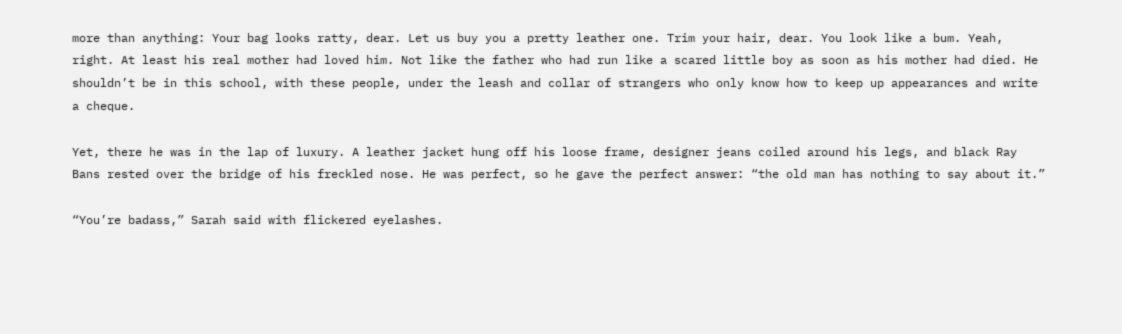more than anything: Your bag looks ratty, dear. Let us buy you a pretty leather one. Trim your hair, dear. You look like a bum. Yeah, right. At least his real mother had loved him. Not like the father who had run like a scared little boy as soon as his mother had died. He shouldn’t be in this school, with these people, under the leash and collar of strangers who only know how to keep up appearances and write a cheque.

Yet, there he was in the lap of luxury. A leather jacket hung off his loose frame, designer jeans coiled around his legs, and black Ray Bans rested over the bridge of his freckled nose. He was perfect, so he gave the perfect answer: “the old man has nothing to say about it.”

“You’re badass,” Sarah said with flickered eyelashes.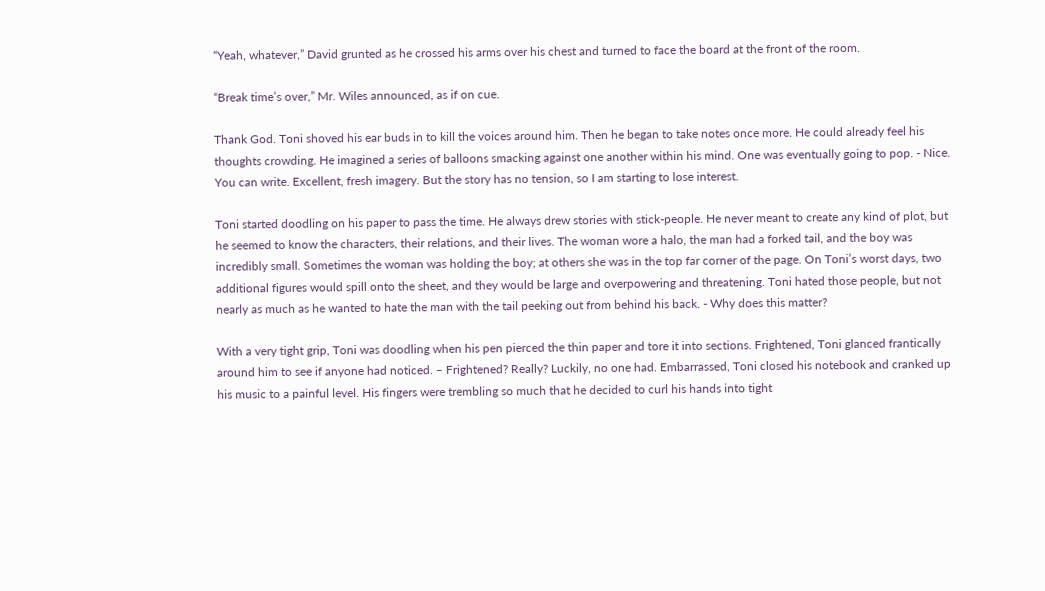“Yeah, whatever,” David grunted as he crossed his arms over his chest and turned to face the board at the front of the room.

“Break time’s over,” Mr. Wiles announced, as if on cue.

Thank God. Toni shoved his ear buds in to kill the voices around him. Then he began to take notes once more. He could already feel his thoughts crowding. He imagined a series of balloons smacking against one another within his mind. One was eventually going to pop. - Nice. You can write. Excellent, fresh imagery. But the story has no tension, so I am starting to lose interest.

Toni started doodling on his paper to pass the time. He always drew stories with stick-people. He never meant to create any kind of plot, but he seemed to know the characters, their relations, and their lives. The woman wore a halo, the man had a forked tail, and the boy was incredibly small. Sometimes the woman was holding the boy; at others she was in the top far corner of the page. On Toni’s worst days, two additional figures would spill onto the sheet, and they would be large and overpowering and threatening. Toni hated those people, but not nearly as much as he wanted to hate the man with the tail peeking out from behind his back. - Why does this matter?

With a very tight grip, Toni was doodling when his pen pierced the thin paper and tore it into sections. Frightened, Toni glanced frantically around him to see if anyone had noticed. – Frightened? Really? Luckily, no one had. Embarrassed, Toni closed his notebook and cranked up his music to a painful level. His fingers were trembling so much that he decided to curl his hands into tight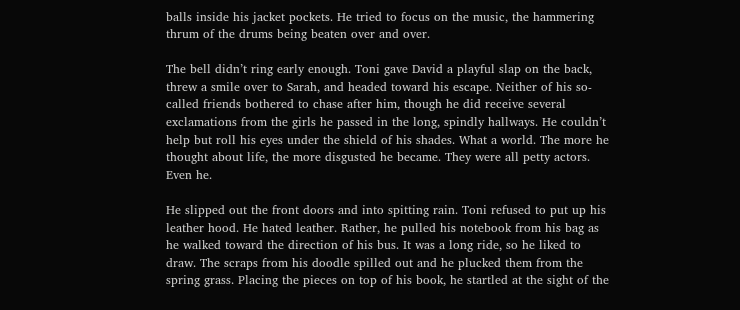balls inside his jacket pockets. He tried to focus on the music, the hammering thrum of the drums being beaten over and over.

The bell didn’t ring early enough. Toni gave David a playful slap on the back, threw a smile over to Sarah, and headed toward his escape. Neither of his so-called friends bothered to chase after him, though he did receive several exclamations from the girls he passed in the long, spindly hallways. He couldn’t help but roll his eyes under the shield of his shades. What a world. The more he thought about life, the more disgusted he became. They were all petty actors. Even he.

He slipped out the front doors and into spitting rain. Toni refused to put up his leather hood. He hated leather. Rather, he pulled his notebook from his bag as he walked toward the direction of his bus. It was a long ride, so he liked to draw. The scraps from his doodle spilled out and he plucked them from the spring grass. Placing the pieces on top of his book, he startled at the sight of the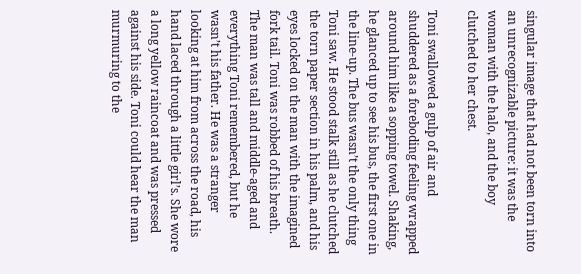singular image that had not been torn into an unrecognizable picture: it was the woman with the halo, and the boy clutched to her chest.

Toni swallowed a gulp of air and shuddered as a foreboding feeling wrapped around him like a sopping towel. Shaking, he glanced up to see his bus, the first one in the line-up. The bus wasn’t the only thing Toni saw. He stood stalk still as he clutched the torn paper section in his palm, and his eyes locked on the man with the imagined fork tail. Toni was robbed of his breath. The man was tall and middle-aged and everything Toni remembered, but he wasn’t his father. He was a stranger looking at him from across the road, his hand laced through a little girl’s. She wore a long yellow raincoat and was pressed against his side. Toni could hear the man murmuring to the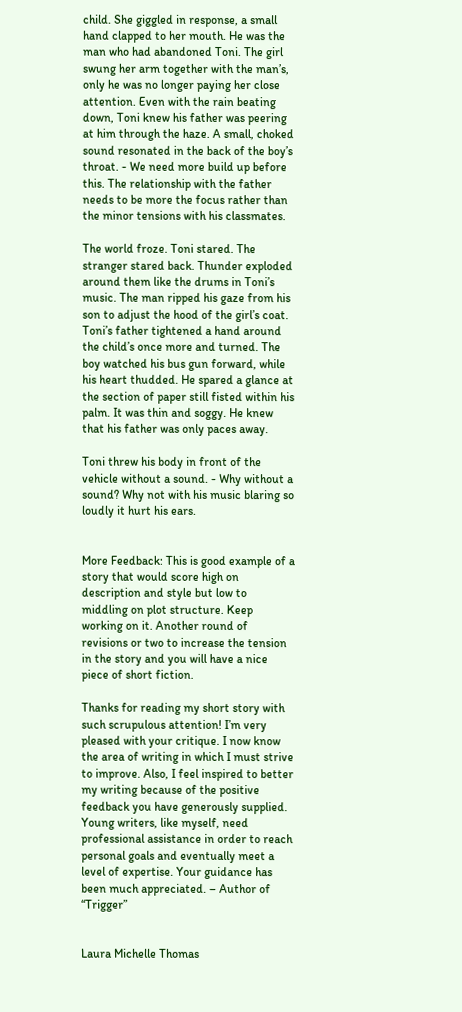child. She giggled in response, a small hand clapped to her mouth. He was the man who had abandoned Toni. The girl swung her arm together with the man’s, only he was no longer paying her close attention. Even with the rain beating down, Toni knew his father was peering at him through the haze. A small, choked sound resonated in the back of the boy’s throat. - We need more build up before this. The relationship with the father needs to be more the focus rather than the minor tensions with his classmates.

The world froze. Toni stared. The stranger stared back. Thunder exploded around them like the drums in Toni’s music. The man ripped his gaze from his son to adjust the hood of the girl’s coat. Toni’s father tightened a hand around the child’s once more and turned. The boy watched his bus gun forward, while his heart thudded. He spared a glance at the section of paper still fisted within his palm. It was thin and soggy. He knew that his father was only paces away.

Toni threw his body in front of the vehicle without a sound. - Why without a sound? Why not with his music blaring so loudly it hurt his ears.


More Feedback: This is good example of a story that would score high on description and style but low to middling on plot structure. Keep working on it. Another round of revisions or two to increase the tension in the story and you will have a nice piece of short fiction.

Thanks for reading my short story with such scrupulous attention! I’m very pleased with your critique. I now know the area of writing in which I must strive to improve. Also, I feel inspired to better my writing because of the positive feedback you have generously supplied. Young writers, like myself, need professional assistance in order to reach personal goals and eventually meet a level of expertise. Your guidance has been much appreciated. – Author of “Trigger”


Laura Michelle Thomas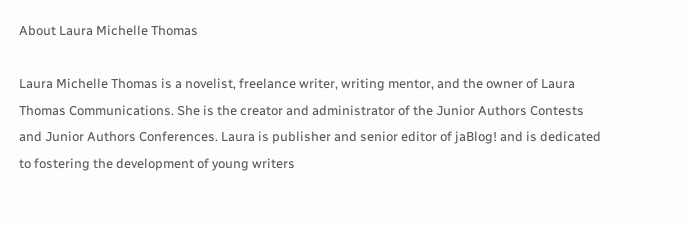About Laura Michelle Thomas

Laura Michelle Thomas is a novelist, freelance writer, writing mentor, and the owner of Laura Thomas Communications. She is the creator and administrator of the Junior Authors Contests and Junior Authors Conferences. Laura is publisher and senior editor of jaBlog! and is dedicated to fostering the development of young writers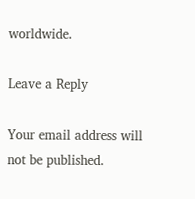worldwide.

Leave a Reply

Your email address will not be published.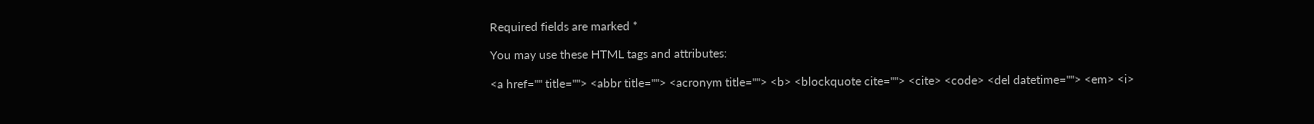Required fields are marked *

You may use these HTML tags and attributes:

<a href="" title=""> <abbr title=""> <acronym title=""> <b> <blockquote cite=""> <cite> <code> <del datetime=""> <em> <i>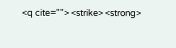<q cite=""> <strike> <strong>